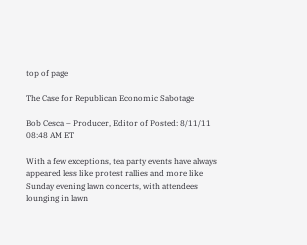top of page

The Case for Republican Economic Sabotage

Bob Cesca – Producer, Editor of Posted: 8/11/11 08:48 AM ET

With a few exceptions, tea party events have always appeared less like protest rallies and more like Sunday evening lawn concerts, with attendees lounging in lawn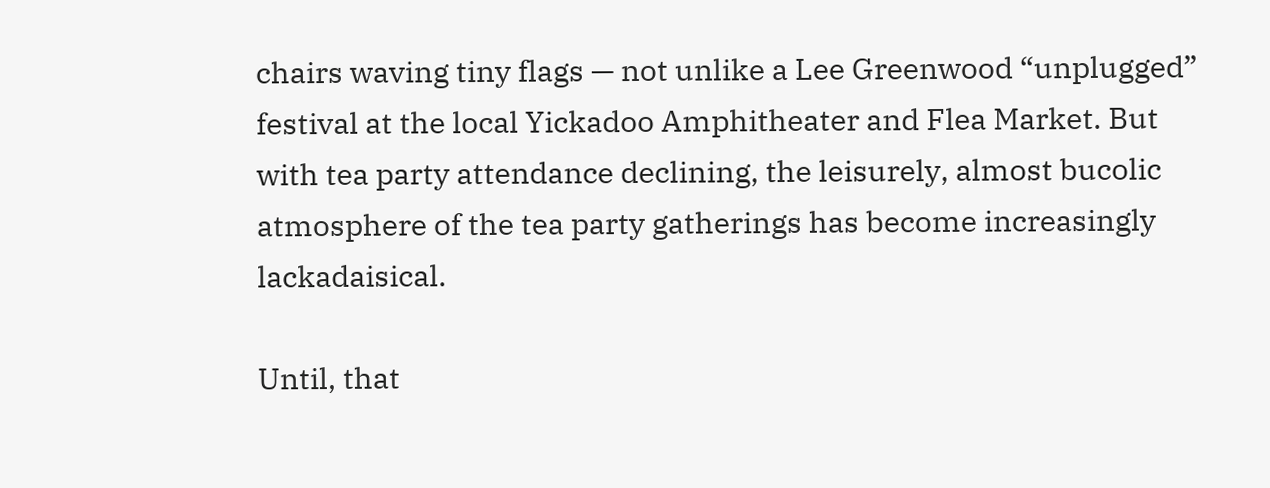chairs waving tiny flags — not unlike a Lee Greenwood “unplugged” festival at the local Yickadoo Amphitheater and Flea Market. But with tea party attendance declining, the leisurely, almost bucolic atmosphere of the tea party gatherings has become increasingly lackadaisical.

Until, that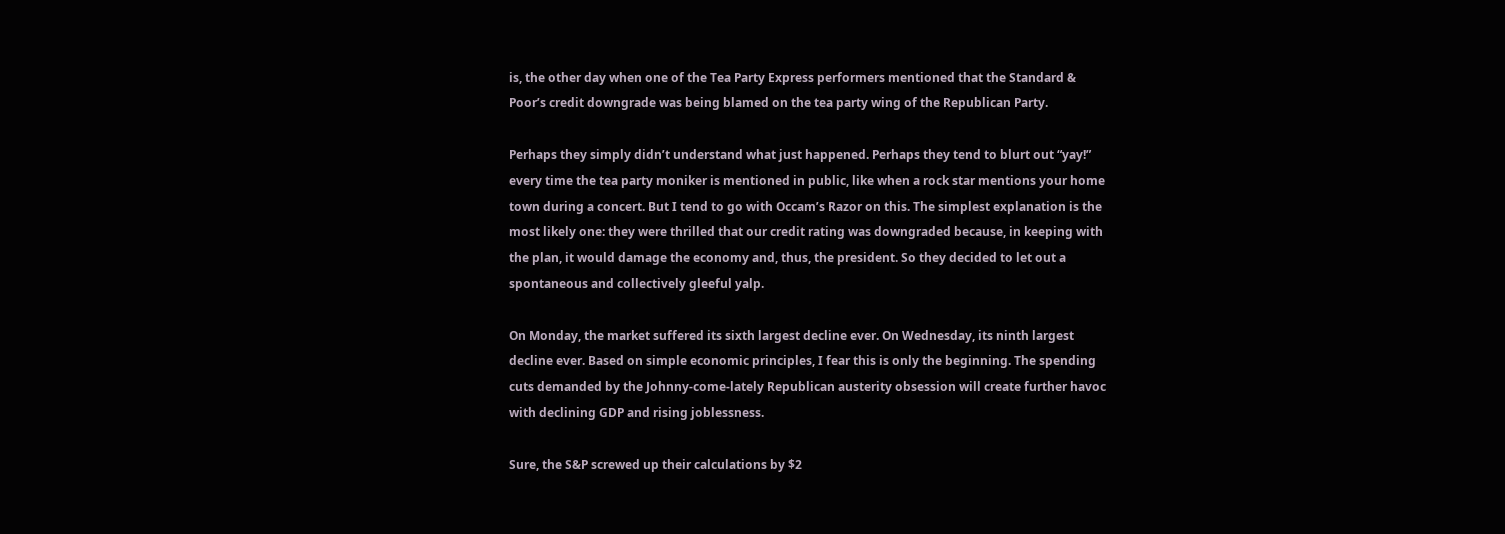is, the other day when one of the Tea Party Express performers mentioned that the Standard & Poor’s credit downgrade was being blamed on the tea party wing of the Republican Party.

Perhaps they simply didn’t understand what just happened. Perhaps they tend to blurt out “yay!” every time the tea party moniker is mentioned in public, like when a rock star mentions your home town during a concert. But I tend to go with Occam’s Razor on this. The simplest explanation is the most likely one: they were thrilled that our credit rating was downgraded because, in keeping with the plan, it would damage the economy and, thus, the president. So they decided to let out a spontaneous and collectively gleeful yalp.

On Monday, the market suffered its sixth largest decline ever. On Wednesday, its ninth largest decline ever. Based on simple economic principles, I fear this is only the beginning. The spending cuts demanded by the Johnny-come-lately Republican austerity obsession will create further havoc with declining GDP and rising joblessness.

Sure, the S&P screwed up their calculations by $2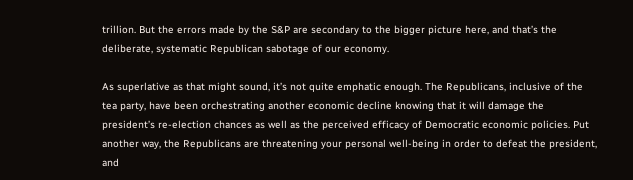trillion. But the errors made by the S&P are secondary to the bigger picture here, and that’s the deliberate, systematic Republican sabotage of our economy.

As superlative as that might sound, it’s not quite emphatic enough. The Republicans, inclusive of the tea party, have been orchestrating another economic decline knowing that it will damage the president’s re-election chances as well as the perceived efficacy of Democratic economic policies. Put another way, the Republicans are threatening your personal well-being in order to defeat the president, and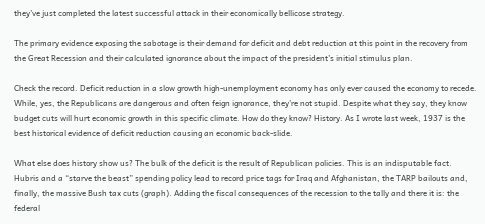they’ve just completed the latest successful attack in their economically bellicose strategy.

The primary evidence exposing the sabotage is their demand for deficit and debt reduction at this point in the recovery from the Great Recession and their calculated ignorance about the impact of the president’s initial stimulus plan.

Check the record. Deficit reduction in a slow growth high-unemployment economy has only ever caused the economy to recede. While, yes, the Republicans are dangerous and often feign ignorance, they’re not stupid. Despite what they say, they know budget cuts will hurt economic growth in this specific climate. How do they know? History. As I wrote last week, 1937 is the best historical evidence of deficit reduction causing an economic back-slide.

What else does history show us? The bulk of the deficit is the result of Republican policies. This is an indisputable fact. Hubris and a “starve the beast” spending policy lead to record price tags for Iraq and Afghanistan, the TARP bailouts and, finally, the massive Bush tax cuts (graph). Adding the fiscal consequences of the recession to the tally and there it is: the federal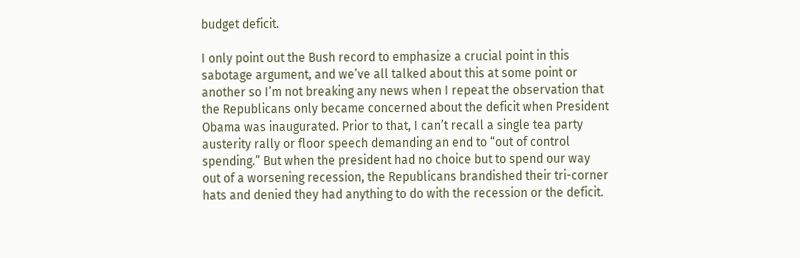budget deficit.

I only point out the Bush record to emphasize a crucial point in this sabotage argument, and we’ve all talked about this at some point or another so I’m not breaking any news when I repeat the observation that the Republicans only became concerned about the deficit when President Obama was inaugurated. Prior to that, I can’t recall a single tea party austerity rally or floor speech demanding an end to “out of control spending.” But when the president had no choice but to spend our way out of a worsening recession, the Republicans brandished their tri-corner hats and denied they had anything to do with the recession or the deficit.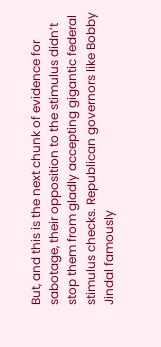But, and this is the next chunk of evidence for sabotage, their opposition to the stimulus didn’t stop them from gladly accepting gigantic federal stimulus checks. Republican governors like Bobby Jindal famously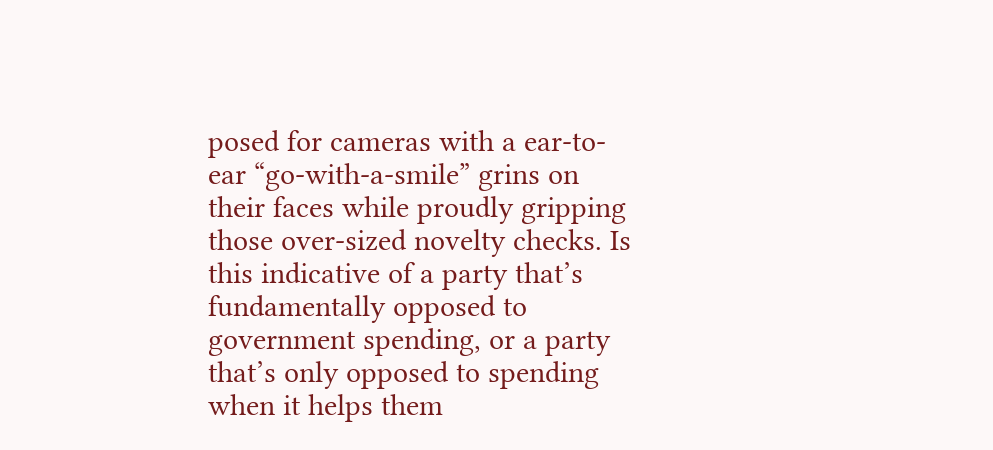posed for cameras with a ear-to-ear “go-with-a-smile” grins on their faces while proudly gripping those over-sized novelty checks. Is this indicative of a party that’s fundamentally opposed to government spending, or a party that’s only opposed to spending when it helps them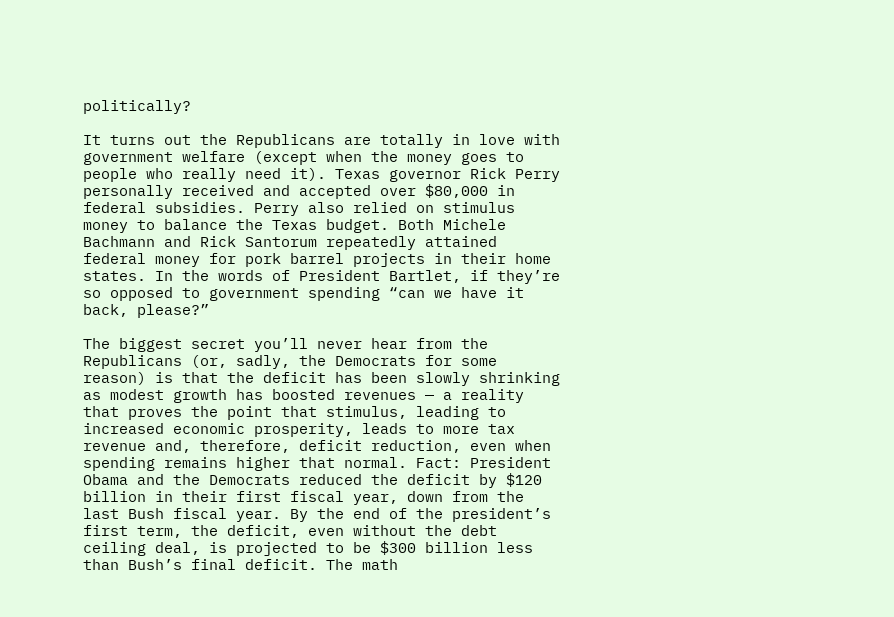politically?

It turns out the Republicans are totally in love with government welfare (except when the money goes to people who really need it). Texas governor Rick Perry personally received and accepted over $80,000 in federal subsidies. Perry also relied on stimulus money to balance the Texas budget. Both Michele Bachmann and Rick Santorum repeatedly attained federal money for pork barrel projects in their home states. In the words of President Bartlet, if they’re so opposed to government spending “can we have it back, please?”

The biggest secret you’ll never hear from the Republicans (or, sadly, the Democrats for some reason) is that the deficit has been slowly shrinking as modest growth has boosted revenues — a reality that proves the point that stimulus, leading to increased economic prosperity, leads to more tax revenue and, therefore, deficit reduction, even when spending remains higher that normal. Fact: President Obama and the Democrats reduced the deficit by $120 billion in their first fiscal year, down from the last Bush fiscal year. By the end of the president’s first term, the deficit, even without the debt ceiling deal, is projected to be $300 billion less than Bush’s final deficit. The math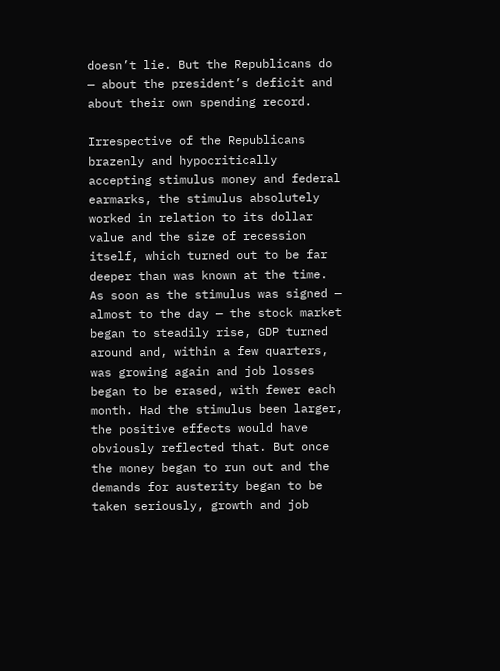doesn’t lie. But the Republicans do — about the president’s deficit and about their own spending record.

Irrespective of the Republicans brazenly and hypocritically accepting stimulus money and federal earmarks, the stimulus absolutely worked in relation to its dollar value and the size of recession itself, which turned out to be far deeper than was known at the time. As soon as the stimulus was signed — almost to the day — the stock market began to steadily rise, GDP turned around and, within a few quarters, was growing again and job losses began to be erased, with fewer each month. Had the stimulus been larger, the positive effects would have obviously reflected that. But once the money began to run out and the demands for austerity began to be taken seriously, growth and job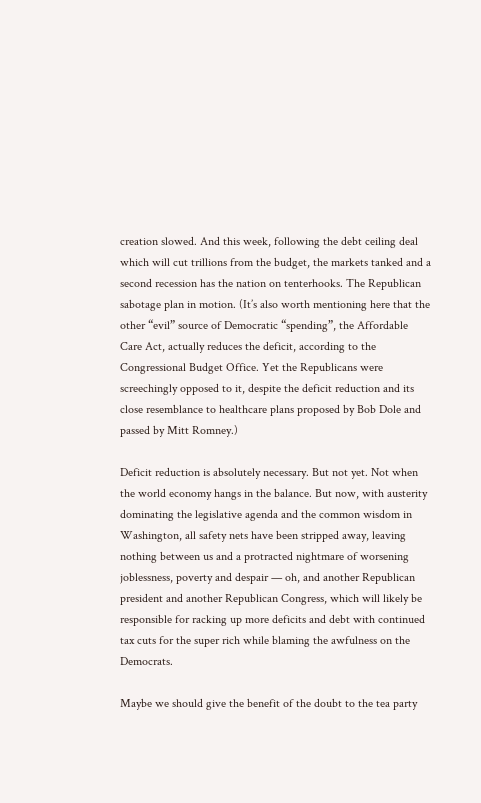creation slowed. And this week, following the debt ceiling deal which will cut trillions from the budget, the markets tanked and a second recession has the nation on tenterhooks. The Republican sabotage plan in motion. (It’s also worth mentioning here that the other “evil” source of Democratic “spending”, the Affordable Care Act, actually reduces the deficit, according to the Congressional Budget Office. Yet the Republicans were screechingly opposed to it, despite the deficit reduction and its close resemblance to healthcare plans proposed by Bob Dole and passed by Mitt Romney.)

Deficit reduction is absolutely necessary. But not yet. Not when the world economy hangs in the balance. But now, with austerity dominating the legislative agenda and the common wisdom in Washington, all safety nets have been stripped away, leaving nothing between us and a protracted nightmare of worsening joblessness, poverty and despair — oh, and another Republican president and another Republican Congress, which will likely be responsible for racking up more deficits and debt with continued tax cuts for the super rich while blaming the awfulness on the Democrats.

Maybe we should give the benefit of the doubt to the tea party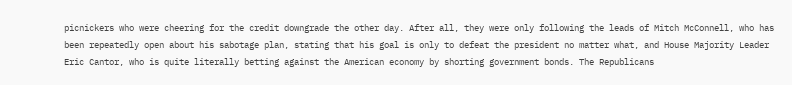picnickers who were cheering for the credit downgrade the other day. After all, they were only following the leads of Mitch McConnell, who has been repeatedly open about his sabotage plan, stating that his goal is only to defeat the president no matter what, and House Majority Leader Eric Cantor, who is quite literally betting against the American economy by shorting government bonds. The Republicans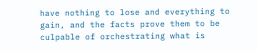have nothing to lose and everything to gain, and the facts prove them to be culpable of orchestrating what is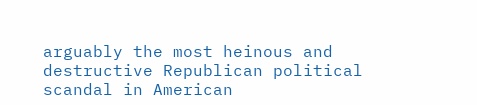arguably the most heinous and destructive Republican political scandal in American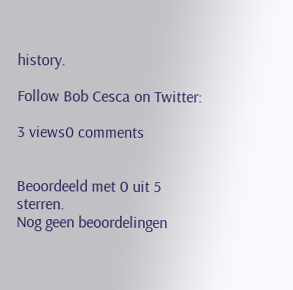history.

Follow Bob Cesca on Twitter:

3 views0 comments


Beoordeeld met 0 uit 5 sterren.
Nog geen beoordelingen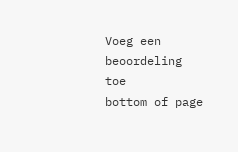Voeg een beoordeling toe
bottom of page